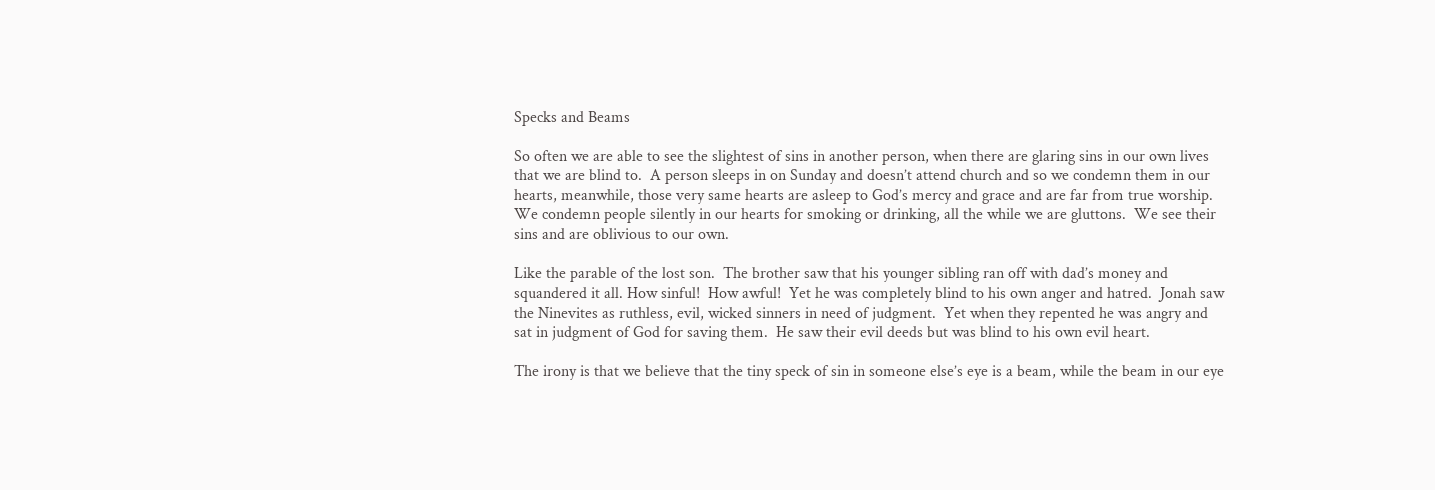Specks and Beams

So often we are able to see the slightest of sins in another person, when there are glaring sins in our own lives that we are blind to.  A person sleeps in on Sunday and doesn’t attend church and so we condemn them in our hearts, meanwhile, those very same hearts are asleep to God’s mercy and grace and are far from true worship.  We condemn people silently in our hearts for smoking or drinking, all the while we are gluttons.  We see their sins and are oblivious to our own.

Like the parable of the lost son.  The brother saw that his younger sibling ran off with dad’s money and squandered it all. How sinful!  How awful!  Yet he was completely blind to his own anger and hatred.  Jonah saw the Ninevites as ruthless, evil, wicked sinners in need of judgment.  Yet when they repented he was angry and sat in judgment of God for saving them.  He saw their evil deeds but was blind to his own evil heart.

The irony is that we believe that the tiny speck of sin in someone else’s eye is a beam, while the beam in our eye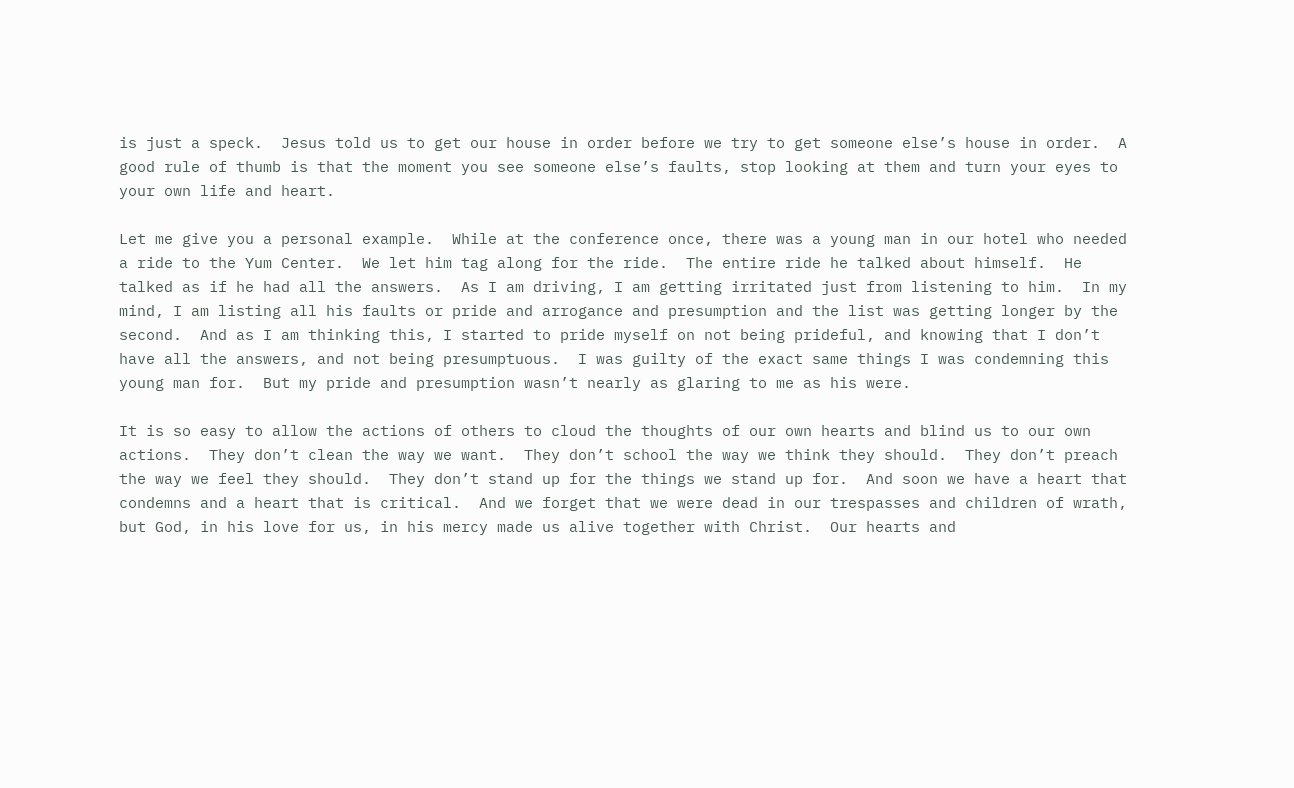is just a speck.  Jesus told us to get our house in order before we try to get someone else’s house in order.  A good rule of thumb is that the moment you see someone else’s faults, stop looking at them and turn your eyes to your own life and heart.

Let me give you a personal example.  While at the conference once, there was a young man in our hotel who needed a ride to the Yum Center.  We let him tag along for the ride.  The entire ride he talked about himself.  He talked as if he had all the answers.  As I am driving, I am getting irritated just from listening to him.  In my mind, I am listing all his faults or pride and arrogance and presumption and the list was getting longer by the second.  And as I am thinking this, I started to pride myself on not being prideful, and knowing that I don’t have all the answers, and not being presumptuous.  I was guilty of the exact same things I was condemning this young man for.  But my pride and presumption wasn’t nearly as glaring to me as his were.

It is so easy to allow the actions of others to cloud the thoughts of our own hearts and blind us to our own actions.  They don’t clean the way we want.  They don’t school the way we think they should.  They don’t preach the way we feel they should.  They don’t stand up for the things we stand up for.  And soon we have a heart that condemns and a heart that is critical.  And we forget that we were dead in our trespasses and children of wrath, but God, in his love for us, in his mercy made us alive together with Christ.  Our hearts and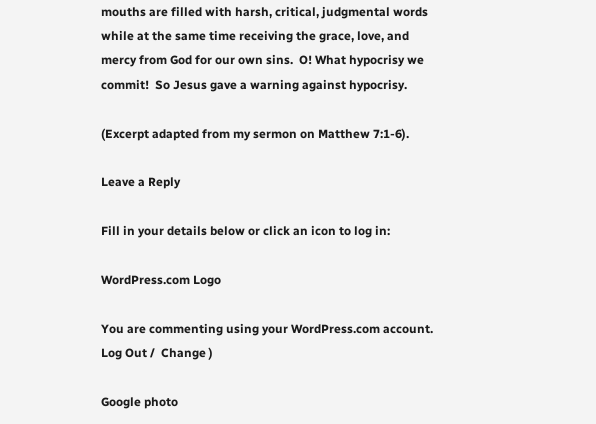mouths are filled with harsh, critical, judgmental words while at the same time receiving the grace, love, and mercy from God for our own sins.  O! What hypocrisy we commit!  So Jesus gave a warning against hypocrisy.

(Excerpt adapted from my sermon on Matthew 7:1-6).

Leave a Reply

Fill in your details below or click an icon to log in:

WordPress.com Logo

You are commenting using your WordPress.com account. Log Out /  Change )

Google photo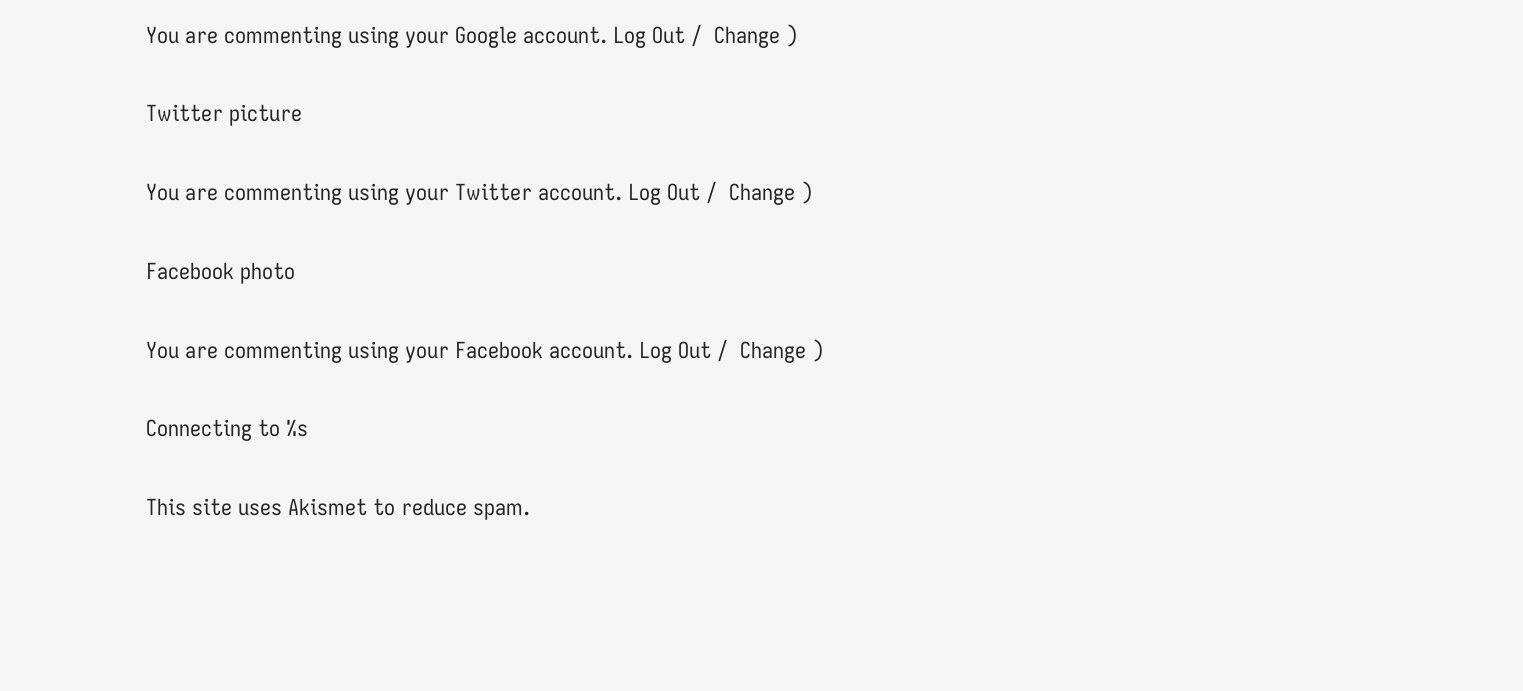You are commenting using your Google account. Log Out /  Change )

Twitter picture

You are commenting using your Twitter account. Log Out /  Change )

Facebook photo

You are commenting using your Facebook account. Log Out /  Change )

Connecting to %s

This site uses Akismet to reduce spam.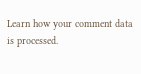Learn how your comment data is processed.